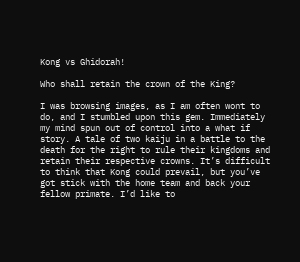Kong vs Ghidorah!

Who shall retain the crown of the King?

I was browsing images, as I am often wont to do, and I stumbled upon this gem. Immediately my mind spun out of control into a what if story. A tale of two kaiju in a battle to the death for the right to rule their kingdoms and retain their respective crowns. It’s difficult to think that Kong could prevail, but you’ve got stick with the home team and back your fellow primate. I’d like to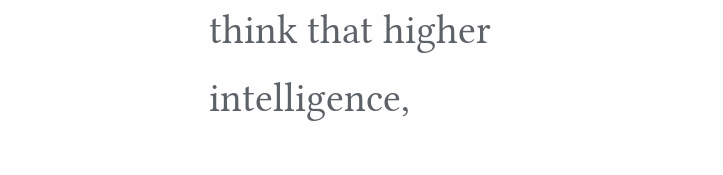think that higher intelligence,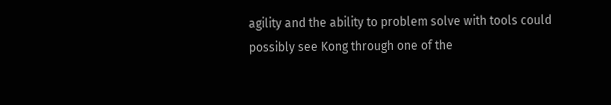agility and the ability to problem solve with tools could possibly see Kong through one of the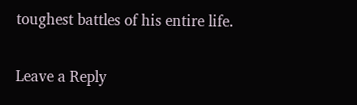toughest battles of his entire life.

Leave a Reply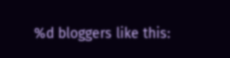%d bloggers like this: